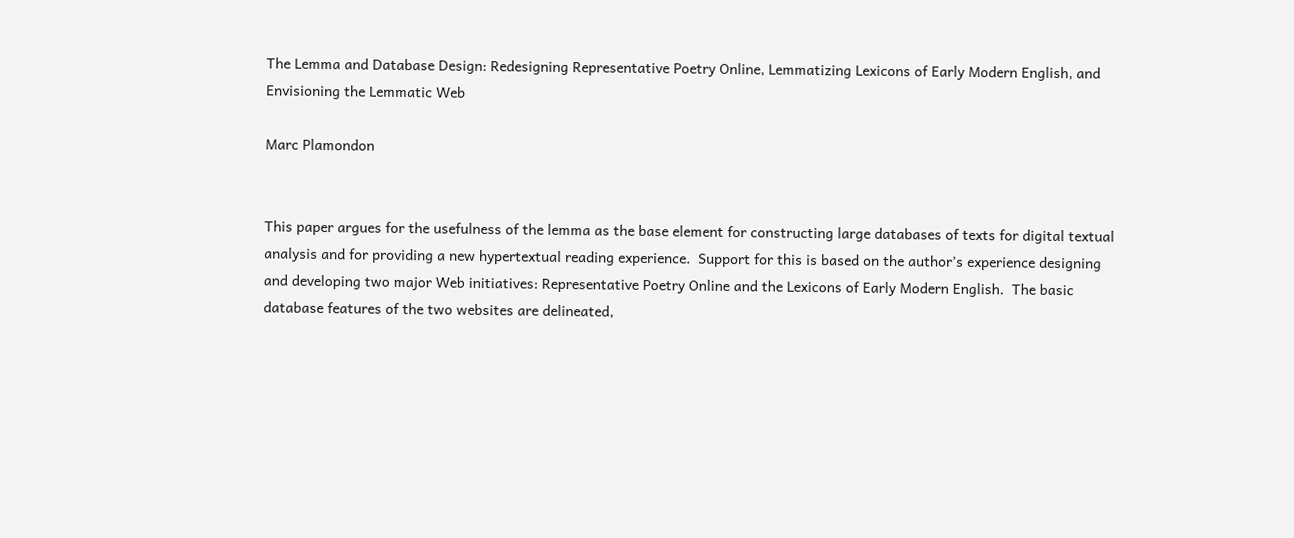The Lemma and Database Design: Redesigning Representative Poetry Online, Lemmatizing Lexicons of Early Modern English, and Envisioning the Lemmatic Web

Marc Plamondon


This paper argues for the usefulness of the lemma as the base element for constructing large databases of texts for digital textual analysis and for providing a new hypertextual reading experience.  Support for this is based on the author’s experience designing and developing two major Web initiatives: Representative Poetry Online and the Lexicons of Early Modern English.  The basic database features of the two websites are delineated,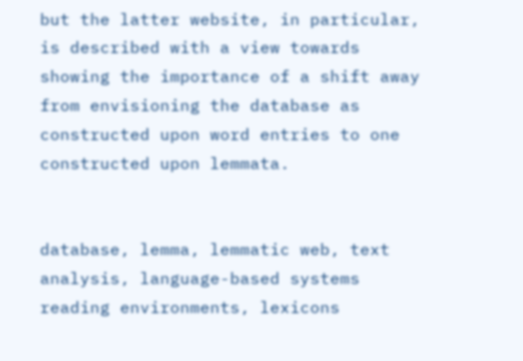but the latter website, in particular, is described with a view towards showing the importance of a shift away from envisioning the database as constructed upon word entries to one constructed upon lemmata.


database, lemma, lemmatic web, text analysis, language-based systems reading environments, lexicons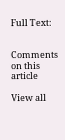Full Text:


Comments on this article

View all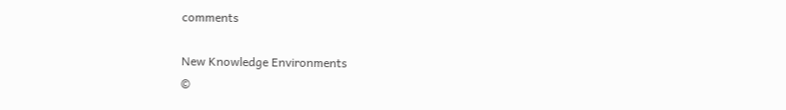comments

New Knowledge Environments
©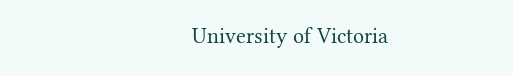University of Victoria